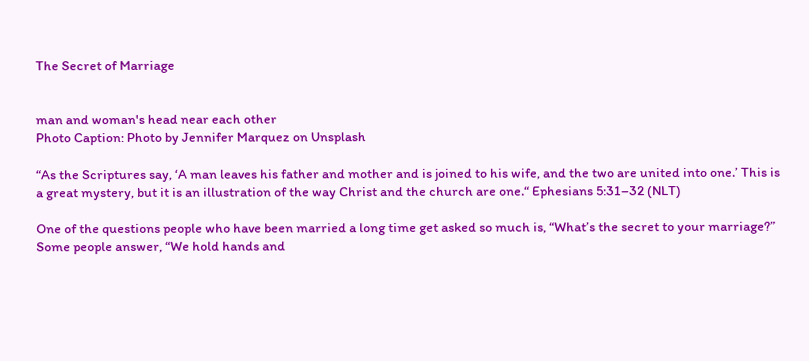The Secret of Marriage


man and woman's head near each other
Photo Caption: Photo by Jennifer Marquez on Unsplash

“As the Scriptures say, ‘A man leaves his father and mother and is joined to his wife, and the two are united into one.’ This is a great mystery, but it is an illustration of the way Christ and the church are one.“ Ephesians 5:31–32 (NLT)

One of the questions people who have been married a long time get asked so much is, “What’s the secret to your marriage?” Some people answer, “We hold hands and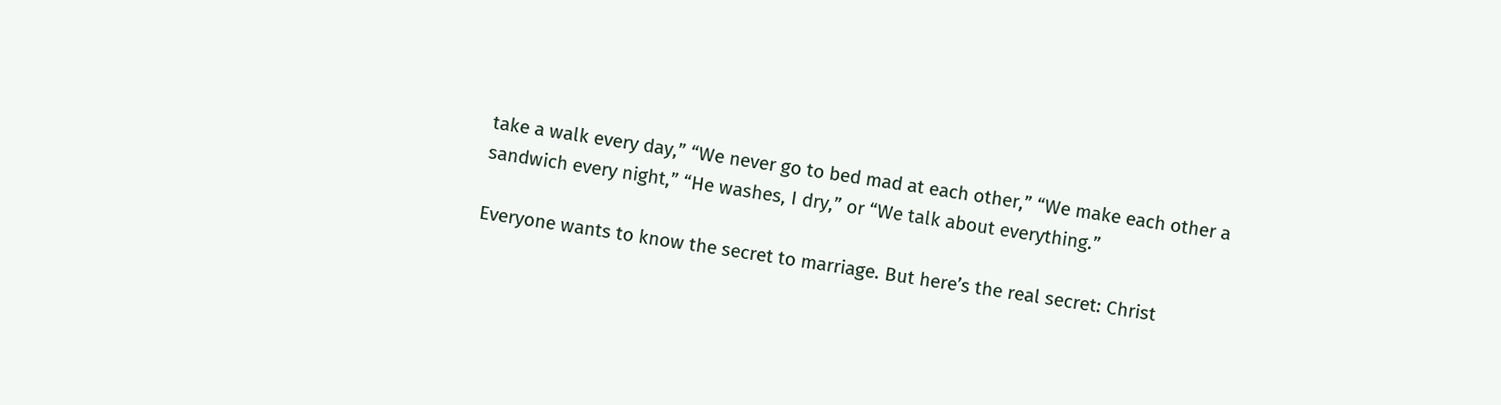take a walk every day,” “We never go to bed mad at each other,” “We make each other a sandwich every night,” “He washes, I dry,” or “We talk about everything.”

Everyone wants to know the secret to marriage. But here’s the real secret: Christ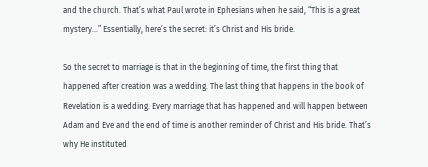and the church. That’s what Paul wrote in Ephesians when he said, “This is a great mystery…” Essentially, here’s the secret: it’s Christ and His bride.

So the secret to marriage is that in the beginning of time, the first thing that happened after creation was a wedding. The last thing that happens in the book of Revelation is a wedding. Every marriage that has happened and will happen between Adam and Eve and the end of time is another reminder of Christ and His bride. That’s why He instituted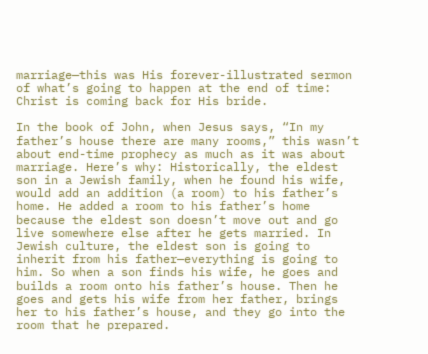marriage—this was His forever-illustrated sermon of what’s going to happen at the end of time: Christ is coming back for His bride.

In the book of John, when Jesus says, “In my father’s house there are many rooms,” this wasn’t about end-time prophecy as much as it was about marriage. Here’s why: Historically, the eldest son in a Jewish family, when he found his wife, would add an addition (a room) to his father’s home. He added a room to his father’s home because the eldest son doesn’t move out and go live somewhere else after he gets married. In Jewish culture, the eldest son is going to inherit from his father—everything is going to him. So when a son finds his wife, he goes and builds a room onto his father’s house. Then he goes and gets his wife from her father, brings her to his father’s house, and they go into the room that he prepared.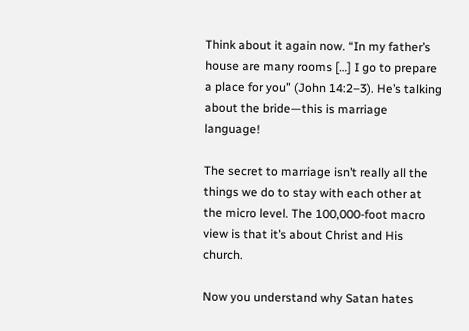Think about it again now. “In my father’s house are many rooms […] I go to prepare a place for you” (John 14:2–3). He’s talking about the bride—this is marriage language!

The secret to marriage isn’t really all the things we do to stay with each other at the micro level. The 100,000-foot macro view is that it’s about Christ and His church.

Now you understand why Satan hates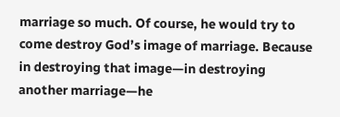marriage so much. Of course, he would try to come destroy God’s image of marriage. Because in destroying that image—in destroying another marriage—he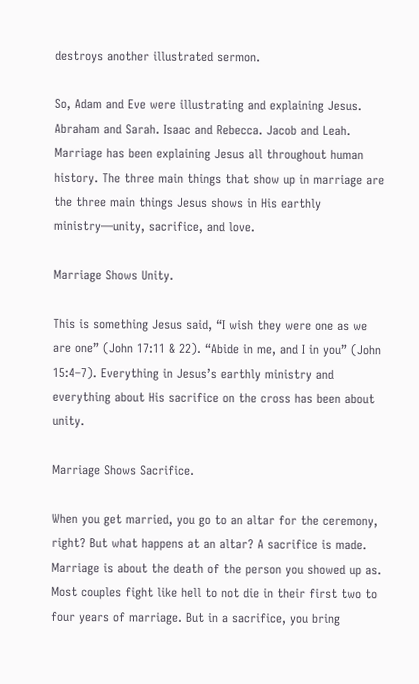destroys another illustrated sermon.

So, Adam and Eve were illustrating and explaining Jesus. Abraham and Sarah. Isaac and Rebecca. Jacob and Leah. Marriage has been explaining Jesus all throughout human history. The three main things that show up in marriage are the three main things Jesus shows in His earthly ministry—unity, sacrifice, and love.

Marriage Shows Unity.

This is something Jesus said, “I wish they were one as we are one” (John 17:11 & 22). “Abide in me, and I in you” (John 15:4–7). Everything in Jesus’s earthly ministry and everything about His sacrifice on the cross has been about unity.

Marriage Shows Sacrifice.

When you get married, you go to an altar for the ceremony, right? But what happens at an altar? A sacrifice is made. Marriage is about the death of the person you showed up as. Most couples fight like hell to not die in their first two to four years of marriage. But in a sacrifice, you bring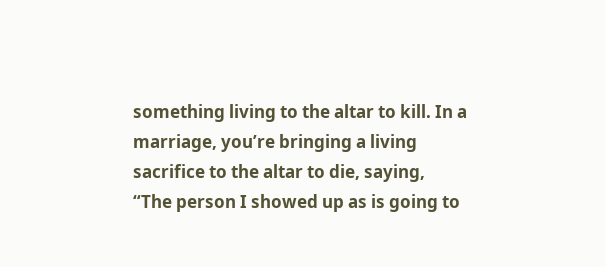something living to the altar to kill. In a marriage, you’re bringing a living sacrifice to the altar to die, saying, “The person I showed up as is going to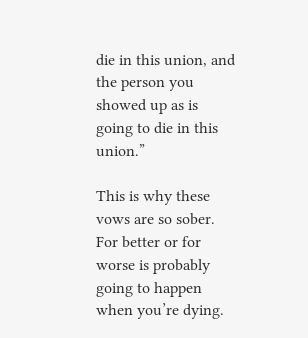die in this union, and the person you showed up as is going to die in this union.”

This is why these vows are so sober. For better or for worse is probably going to happen when you’re dying.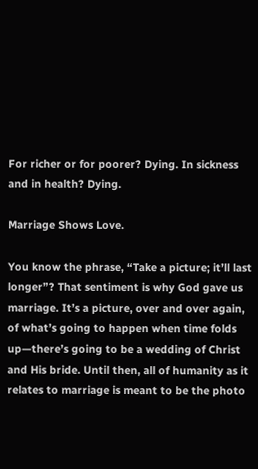For richer or for poorer? Dying. In sickness and in health? Dying.

Marriage Shows Love.

You know the phrase, “Take a picture; it’ll last longer”? That sentiment is why God gave us marriage. It’s a picture, over and over again, of what’s going to happen when time folds up—there’s going to be a wedding of Christ and His bride. Until then, all of humanity as it relates to marriage is meant to be the photo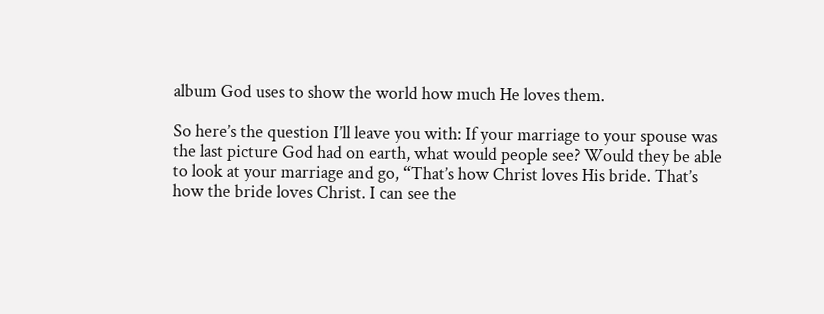album God uses to show the world how much He loves them.

So here’s the question I’ll leave you with: If your marriage to your spouse was the last picture God had on earth, what would people see? Would they be able to look at your marriage and go, “That’s how Christ loves His bride. That’s how the bride loves Christ. I can see the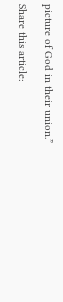picture of God in their union.”

Share this article: